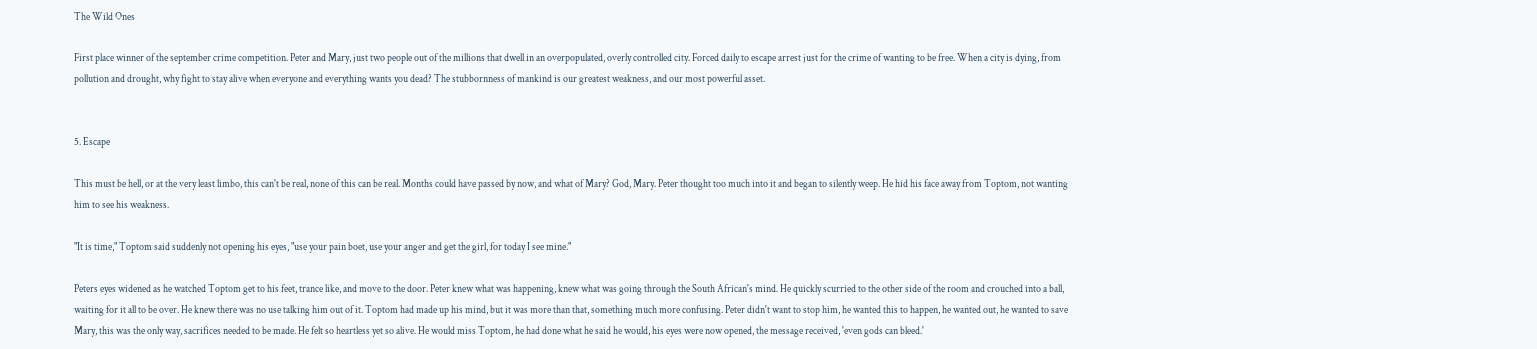The Wild Ones

First place winner of the september crime competition. Peter and Mary, just two people out of the millions that dwell in an overpopulated, overly controlled city. Forced daily to escape arrest just for the crime of wanting to be free. When a city is dying, from pollution and drought, why fight to stay alive when everyone and everything wants you dead? The stubbornness of mankind is our greatest weakness, and our most powerful asset.


5. Escape

This must be hell, or at the very least limbo, this can't be real, none of this can be real. Months could have passed by now, and what of Mary? God, Mary. Peter thought too much into it and began to silently weep. He hid his face away from Toptom, not wanting him to see his weakness.

"It is time," Toptom said suddenly not opening his eyes, "use your pain boet, use your anger and get the girl, for today I see mine."

Peters eyes widened as he watched Toptom get to his feet, trance like, and move to the door. Peter knew what was happening, knew what was going through the South African's mind. He quickly scurried to the other side of the room and crouched into a ball, waiting for it all to be over. He knew there was no use talking him out of it. Toptom had made up his mind, but it was more than that, something much more confusing. Peter didn't want to stop him, he wanted this to happen, he wanted out, he wanted to save Mary, this was the only way, sacrifices needed to be made. He felt so heartless yet so alive. He would miss Toptom, he had done what he said he would, his eyes were now opened, the message received, 'even gods can bleed.'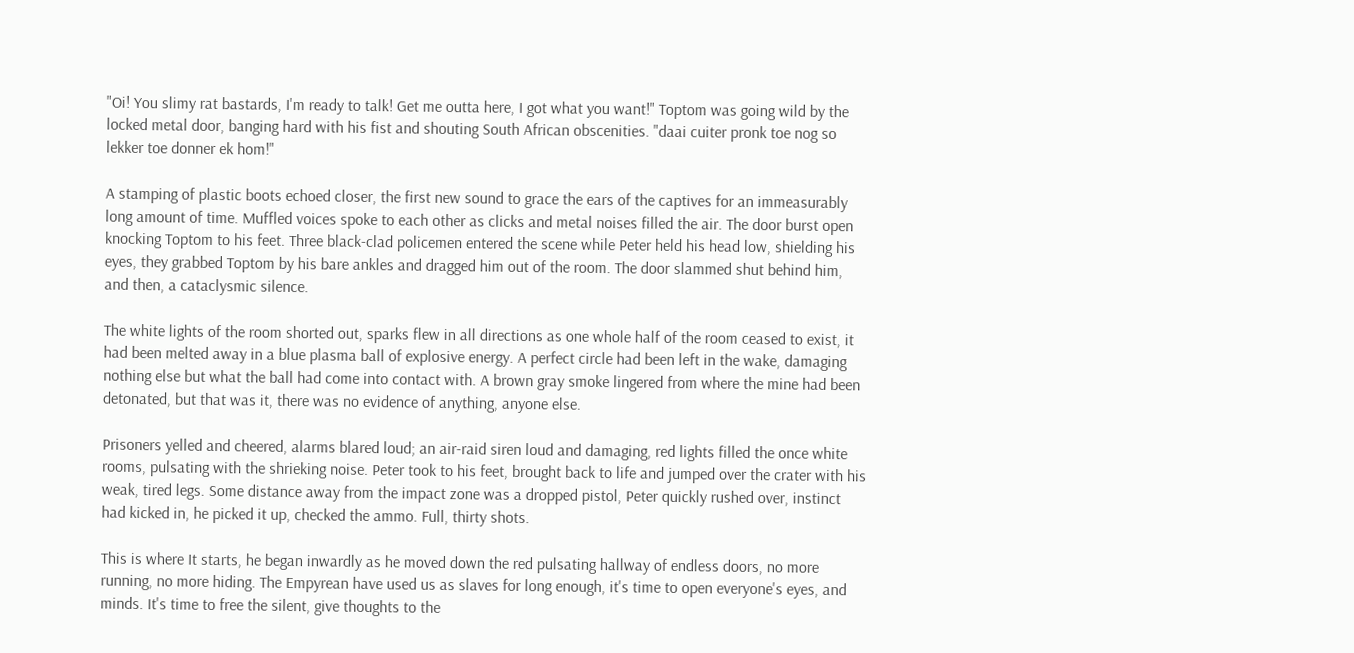"Oi! You slimy rat bastards, I'm ready to talk! Get me outta here, I got what you want!" Toptom was going wild by the locked metal door, banging hard with his fist and shouting South African obscenities. "daai cuiter pronk toe nog so lekker toe donner ek hom!"

A stamping of plastic boots echoed closer, the first new sound to grace the ears of the captives for an immeasurably long amount of time. Muffled voices spoke to each other as clicks and metal noises filled the air. The door burst open knocking Toptom to his feet. Three black-clad policemen entered the scene while Peter held his head low, shielding his eyes, they grabbed Toptom by his bare ankles and dragged him out of the room. The door slammed shut behind him, and then, a cataclysmic silence.

The white lights of the room shorted out, sparks flew in all directions as one whole half of the room ceased to exist, it had been melted away in a blue plasma ball of explosive energy. A perfect circle had been left in the wake, damaging nothing else but what the ball had come into contact with. A brown gray smoke lingered from where the mine had been detonated, but that was it, there was no evidence of anything, anyone else.

Prisoners yelled and cheered, alarms blared loud; an air-raid siren loud and damaging, red lights filled the once white rooms, pulsating with the shrieking noise. Peter took to his feet, brought back to life and jumped over the crater with his weak, tired legs. Some distance away from the impact zone was a dropped pistol, Peter quickly rushed over, instinct had kicked in, he picked it up, checked the ammo. Full, thirty shots.

This is where It starts, he began inwardly as he moved down the red pulsating hallway of endless doors, no more running, no more hiding. The Empyrean have used us as slaves for long enough, it's time to open everyone's eyes, and minds. It's time to free the silent, give thoughts to the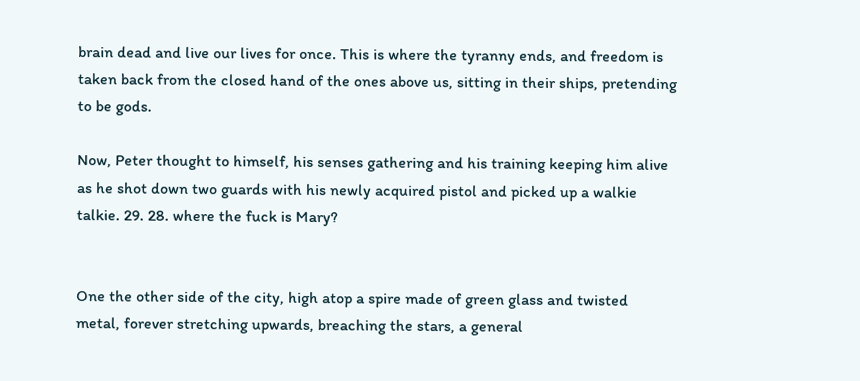brain dead and live our lives for once. This is where the tyranny ends, and freedom is taken back from the closed hand of the ones above us, sitting in their ships, pretending to be gods.

Now, Peter thought to himself, his senses gathering and his training keeping him alive as he shot down two guards with his newly acquired pistol and picked up a walkie talkie. 29. 28. where the fuck is Mary?


One the other side of the city, high atop a spire made of green glass and twisted metal, forever stretching upwards, breaching the stars, a general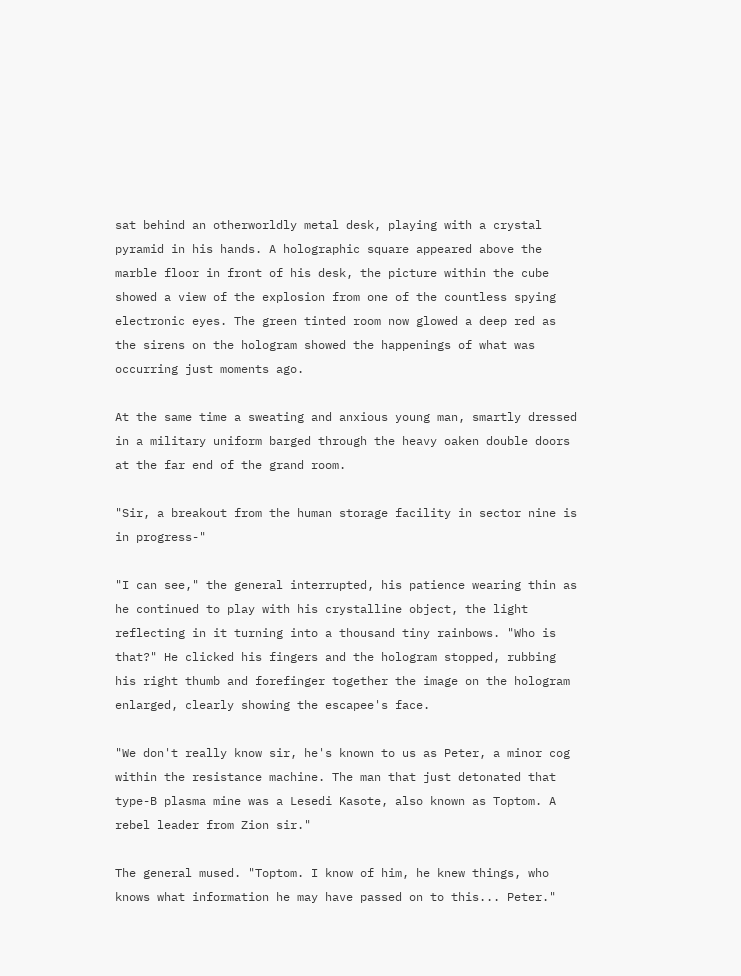sat behind an otherworldly metal desk, playing with a crystal pyramid in his hands. A holographic square appeared above the marble floor in front of his desk, the picture within the cube showed a view of the explosion from one of the countless spying electronic eyes. The green tinted room now glowed a deep red as the sirens on the hologram showed the happenings of what was occurring just moments ago.

At the same time a sweating and anxious young man, smartly dressed in a military uniform barged through the heavy oaken double doors at the far end of the grand room.

"Sir, a breakout from the human storage facility in sector nine is in progress-"

"I can see," the general interrupted, his patience wearing thin as he continued to play with his crystalline object, the light reflecting in it turning into a thousand tiny rainbows. "Who is that?" He clicked his fingers and the hologram stopped, rubbing his right thumb and forefinger together the image on the hologram enlarged, clearly showing the escapee's face.

"We don't really know sir, he's known to us as Peter, a minor cog within the resistance machine. The man that just detonated that type-B plasma mine was a Lesedi Kasote, also known as Toptom. A rebel leader from Zion sir."

The general mused. "Toptom. I know of him, he knew things, who knows what information he may have passed on to this... Peter."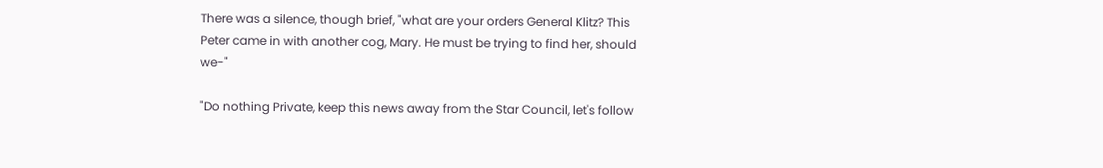There was a silence, though brief, "what are your orders General Klitz? This Peter came in with another cog, Mary. He must be trying to find her, should we-"

"Do nothing Private, keep this news away from the Star Council, let's follow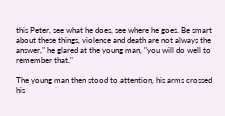this Peter, see what he does, see where he goes. Be smart about these things, violence and death are not always the answer," he glared at the young man, "you will do well to remember that."

The young man then stood to attention, his arms crossed his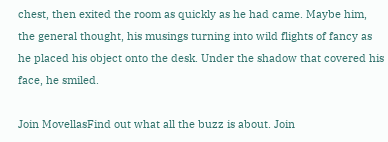chest, then exited the room as quickly as he had came. Maybe him, the general thought, his musings turning into wild flights of fancy as he placed his object onto the desk. Under the shadow that covered his face, he smiled.

Join MovellasFind out what all the buzz is about. Join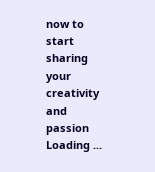now to start sharing your creativity and passion
Loading ...